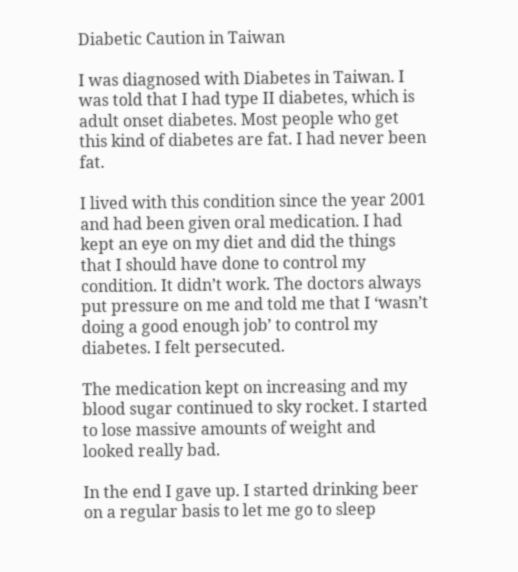Diabetic Caution in Taiwan

I was diagnosed with Diabetes in Taiwan. I was told that I had type II diabetes, which is adult onset diabetes. Most people who get this kind of diabetes are fat. I had never been fat.

I lived with this condition since the year 2001 and had been given oral medication. I had kept an eye on my diet and did the things that I should have done to control my condition. It didn’t work. The doctors always put pressure on me and told me that I ‘wasn’t doing a good enough job’ to control my diabetes. I felt persecuted.

The medication kept on increasing and my blood sugar continued to sky rocket. I started to lose massive amounts of weight and looked really bad.

In the end I gave up. I started drinking beer on a regular basis to let me go to sleep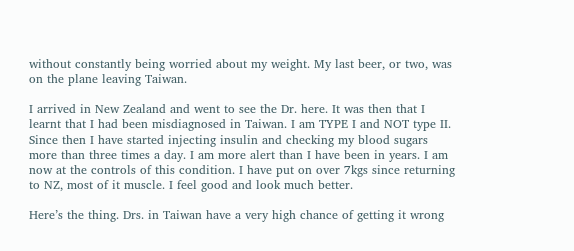without constantly being worried about my weight. My last beer, or two, was on the plane leaving Taiwan.

I arrived in New Zealand and went to see the Dr. here. It was then that I learnt that I had been misdiagnosed in Taiwan. I am TYPE I and NOT type II. Since then I have started injecting insulin and checking my blood sugars more than three times a day. I am more alert than I have been in years. I am now at the controls of this condition. I have put on over 7kgs since returning to NZ, most of it muscle. I feel good and look much better.

Here’s the thing. Drs. in Taiwan have a very high chance of getting it wrong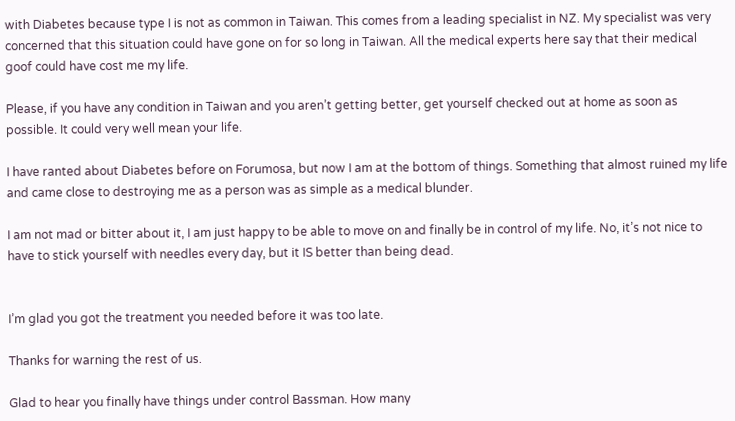with Diabetes because type I is not as common in Taiwan. This comes from a leading specialist in NZ. My specialist was very concerned that this situation could have gone on for so long in Taiwan. All the medical experts here say that their medical goof could have cost me my life.

Please, if you have any condition in Taiwan and you aren’t getting better, get yourself checked out at home as soon as possible. It could very well mean your life.

I have ranted about Diabetes before on Forumosa, but now I am at the bottom of things. Something that almost ruined my life and came close to destroying me as a person was as simple as a medical blunder.

I am not mad or bitter about it, I am just happy to be able to move on and finally be in control of my life. No, it’s not nice to have to stick yourself with needles every day, but it IS better than being dead.


I’m glad you got the treatment you needed before it was too late.

Thanks for warning the rest of us.

Glad to hear you finally have things under control Bassman. How many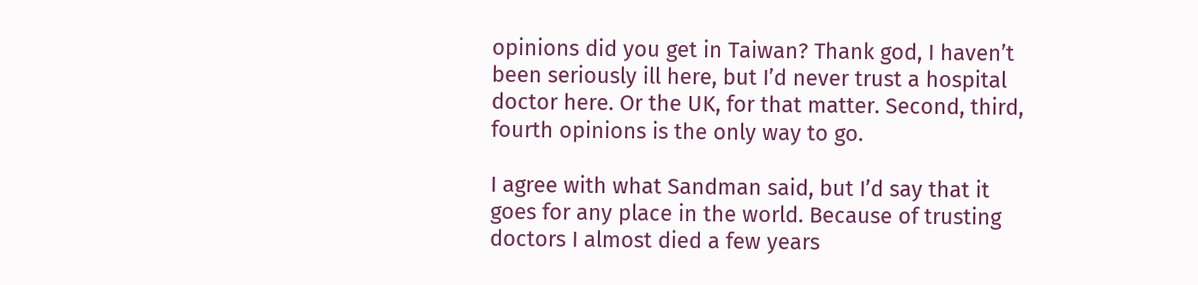opinions did you get in Taiwan? Thank god, I haven’t been seriously ill here, but I’d never trust a hospital doctor here. Or the UK, for that matter. Second, third, fourth opinions is the only way to go.

I agree with what Sandman said, but I’d say that it goes for any place in the world. Because of trusting doctors I almost died a few years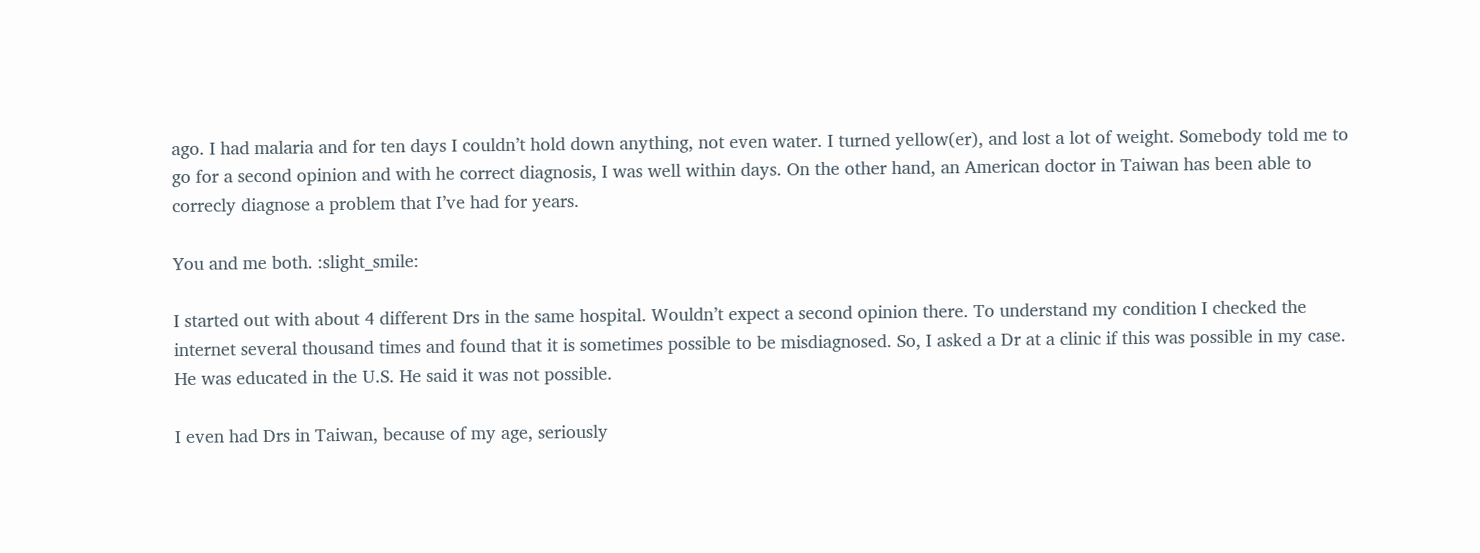ago. I had malaria and for ten days I couldn’t hold down anything, not even water. I turned yellow(er), and lost a lot of weight. Somebody told me to go for a second opinion and with he correct diagnosis, I was well within days. On the other hand, an American doctor in Taiwan has been able to correcly diagnose a problem that I’ve had for years.

You and me both. :slight_smile:

I started out with about 4 different Drs in the same hospital. Wouldn’t expect a second opinion there. To understand my condition I checked the internet several thousand times and found that it is sometimes possible to be misdiagnosed. So, I asked a Dr at a clinic if this was possible in my case. He was educated in the U.S. He said it was not possible.

I even had Drs in Taiwan, because of my age, seriously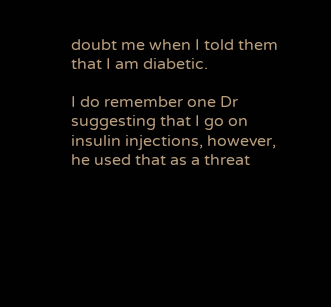doubt me when I told them that I am diabetic.

I do remember one Dr suggesting that I go on insulin injections, however, he used that as a threat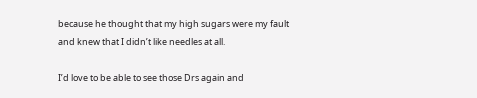because he thought that my high sugars were my fault and knew that I didn’t like needles at all.

I’d love to be able to see those Drs again and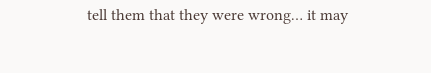tell them that they were wrong… it may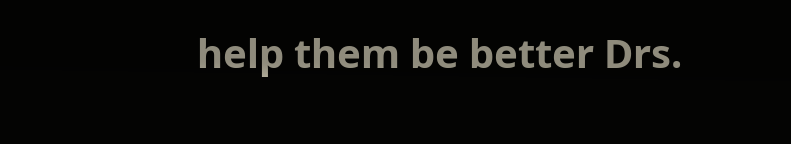help them be better Drs.